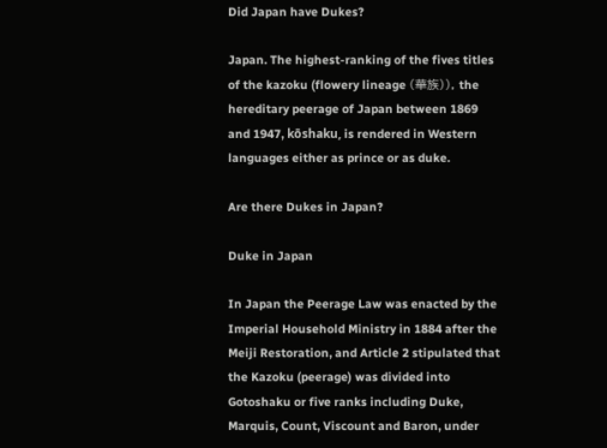Did Japan have Dukes?

Japan. The highest-ranking of the fives titles of the kazoku (flowery lineage (華族)), the hereditary peerage of Japan between 1869 and 1947, kōshaku, is rendered in Western languages either as prince or as duke.

Are there Dukes in Japan?

Duke in Japan

In Japan the Peerage Law was enacted by the Imperial Household Ministry in 1884 after the Meiji Restoration, and Article 2 stipulated that the Kazoku (peerage) was divided into Gotoshaku or five ranks including Duke, Marquis, Count, Viscount and Baron, under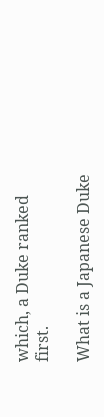which, a Duke ranked first.

What is a Japanese Duke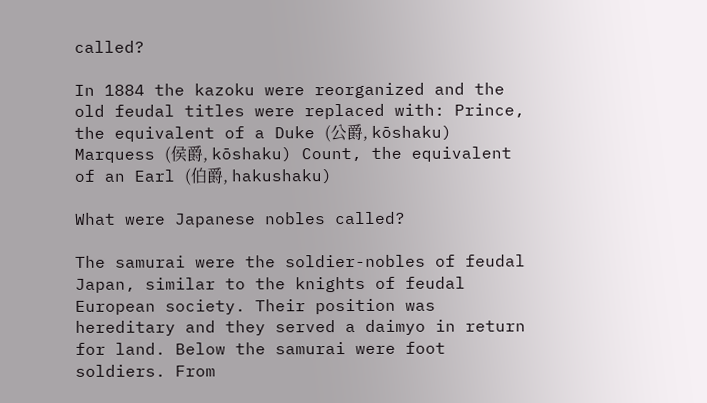called?

In 1884 the kazoku were reorganized and the old feudal titles were replaced with: Prince, the equivalent of a Duke (公爵, kōshaku) Marquess (侯爵, kōshaku) Count, the equivalent of an Earl (伯爵, hakushaku)

What were Japanese nobles called?

The samurai were the soldier-nobles of feudal Japan, similar to the knights of feudal European society. Their position was hereditary and they served a daimyo in return for land. Below the samurai were foot soldiers. From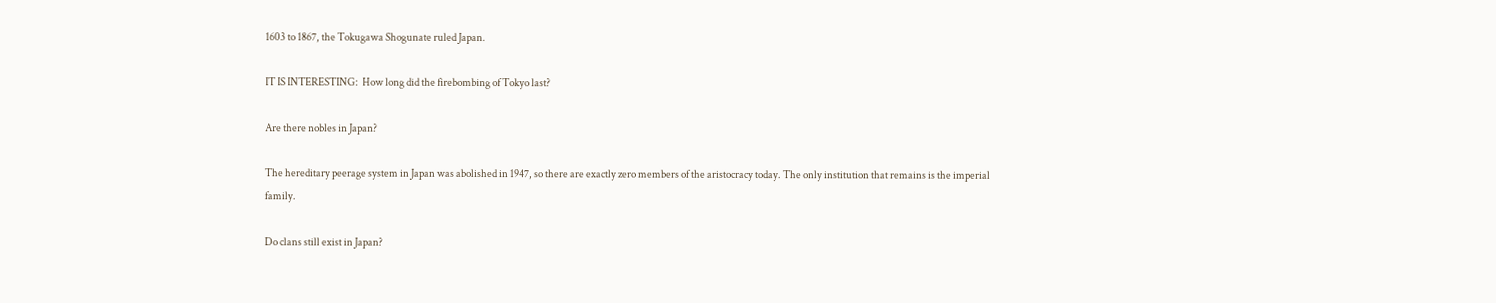1603 to 1867, the Tokugawa Shogunate ruled Japan.

IT IS INTERESTING:  How long did the firebombing of Tokyo last?

Are there nobles in Japan?

The hereditary peerage system in Japan was abolished in 1947, so there are exactly zero members of the aristocracy today. The only institution that remains is the imperial family.

Do clans still exist in Japan?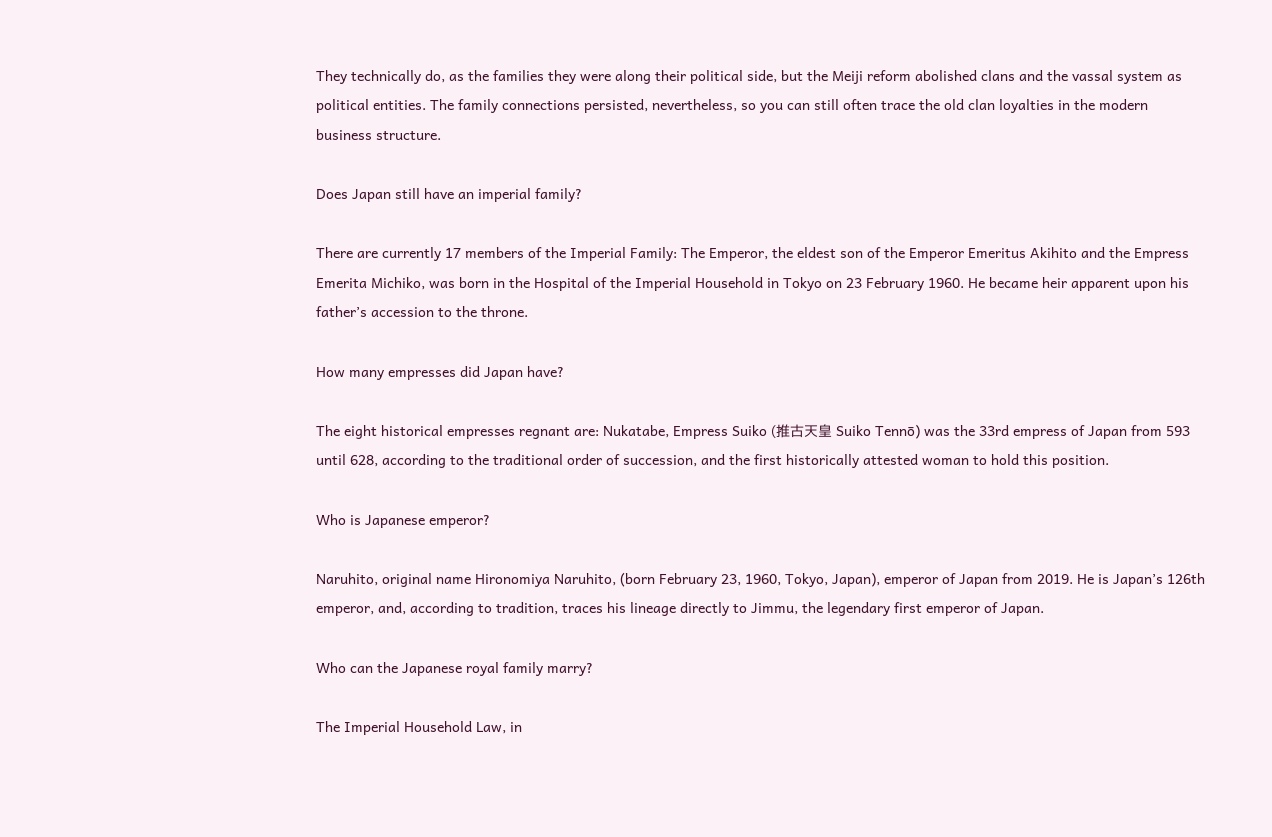They technically do, as the families they were along their political side, but the Meiji reform abolished clans and the vassal system as political entities. The family connections persisted, nevertheless, so you can still often trace the old clan loyalties in the modern business structure.

Does Japan still have an imperial family?

There are currently 17 members of the Imperial Family: The Emperor, the eldest son of the Emperor Emeritus Akihito and the Empress Emerita Michiko, was born in the Hospital of the Imperial Household in Tokyo on 23 February 1960. He became heir apparent upon his father’s accession to the throne.

How many empresses did Japan have?

The eight historical empresses regnant are: Nukatabe, Empress Suiko (推古天皇 Suiko Tennō) was the 33rd empress of Japan from 593 until 628, according to the traditional order of succession, and the first historically attested woman to hold this position.

Who is Japanese emperor?

Naruhito, original name Hironomiya Naruhito, (born February 23, 1960, Tokyo, Japan), emperor of Japan from 2019. He is Japan’s 126th emperor, and, according to tradition, traces his lineage directly to Jimmu, the legendary first emperor of Japan.

Who can the Japanese royal family marry?

The Imperial Household Law, in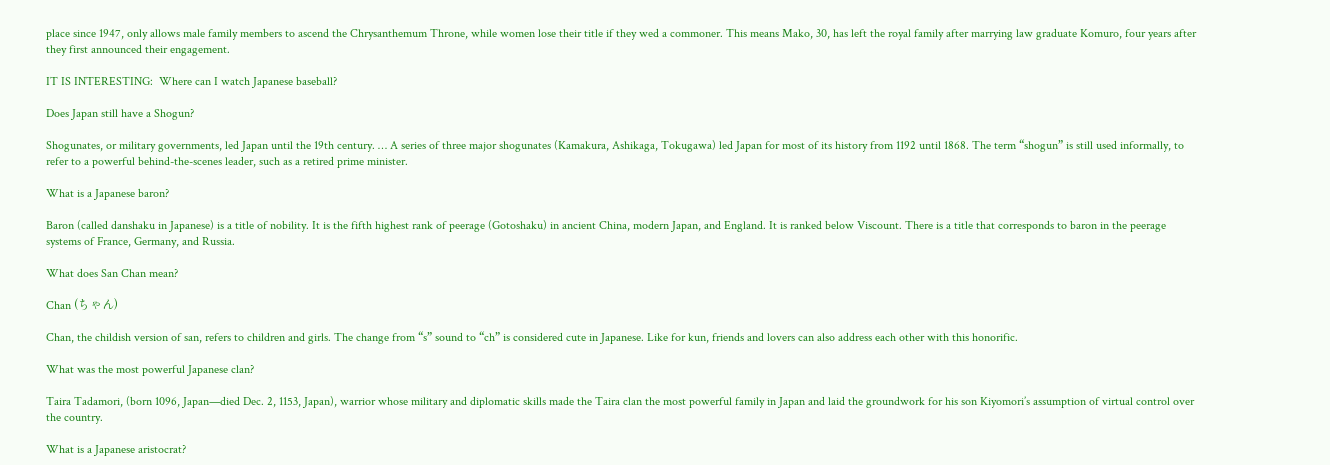place since 1947, only allows male family members to ascend the Chrysanthemum Throne, while women lose their title if they wed a commoner. This means Mako, 30, has left the royal family after marrying law graduate Komuro, four years after they first announced their engagement.

IT IS INTERESTING:  Where can I watch Japanese baseball?

Does Japan still have a Shogun?

Shogunates, or military governments, led Japan until the 19th century. … A series of three major shogunates (Kamakura, Ashikaga, Tokugawa) led Japan for most of its history from 1192 until 1868. The term “shogun” is still used informally, to refer to a powerful behind-the-scenes leader, such as a retired prime minister.

What is a Japanese baron?

Baron (called danshaku in Japanese) is a title of nobility. It is the fifth highest rank of peerage (Gotoshaku) in ancient China, modern Japan, and England. It is ranked below Viscount. There is a title that corresponds to baron in the peerage systems of France, Germany, and Russia.

What does San Chan mean?

Chan (ちゃん)

Chan, the childish version of san, refers to children and girls. The change from “s” sound to “ch” is considered cute in Japanese. Like for kun, friends and lovers can also address each other with this honorific.

What was the most powerful Japanese clan?

Taira Tadamori, (born 1096, Japan—died Dec. 2, 1153, Japan), warrior whose military and diplomatic skills made the Taira clan the most powerful family in Japan and laid the groundwork for his son Kiyomori’s assumption of virtual control over the country.

What is a Japanese aristocrat?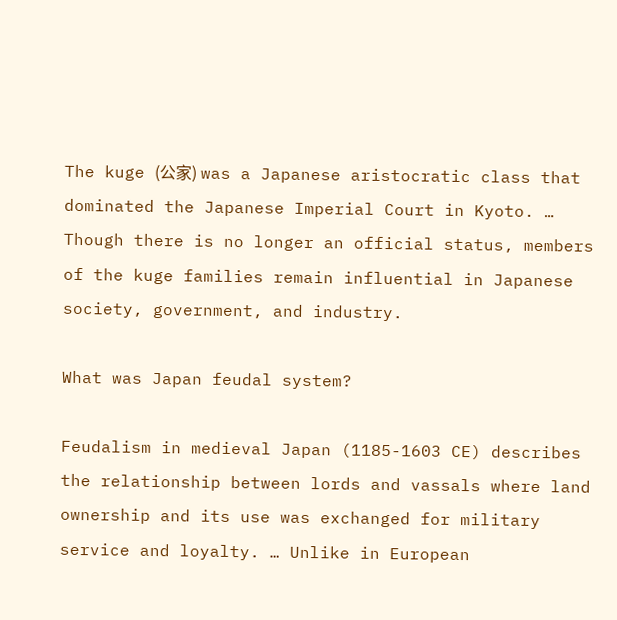The kuge (公家) was a Japanese aristocratic class that dominated the Japanese Imperial Court in Kyoto. … Though there is no longer an official status, members of the kuge families remain influential in Japanese society, government, and industry.

What was Japan feudal system?

Feudalism in medieval Japan (1185-1603 CE) describes the relationship between lords and vassals where land ownership and its use was exchanged for military service and loyalty. … Unlike in European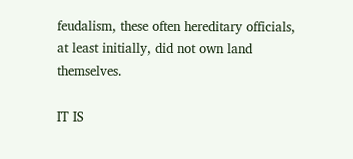feudalism, these often hereditary officials, at least initially, did not own land themselves.

IT IS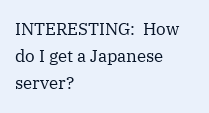INTERESTING:  How do I get a Japanese server?